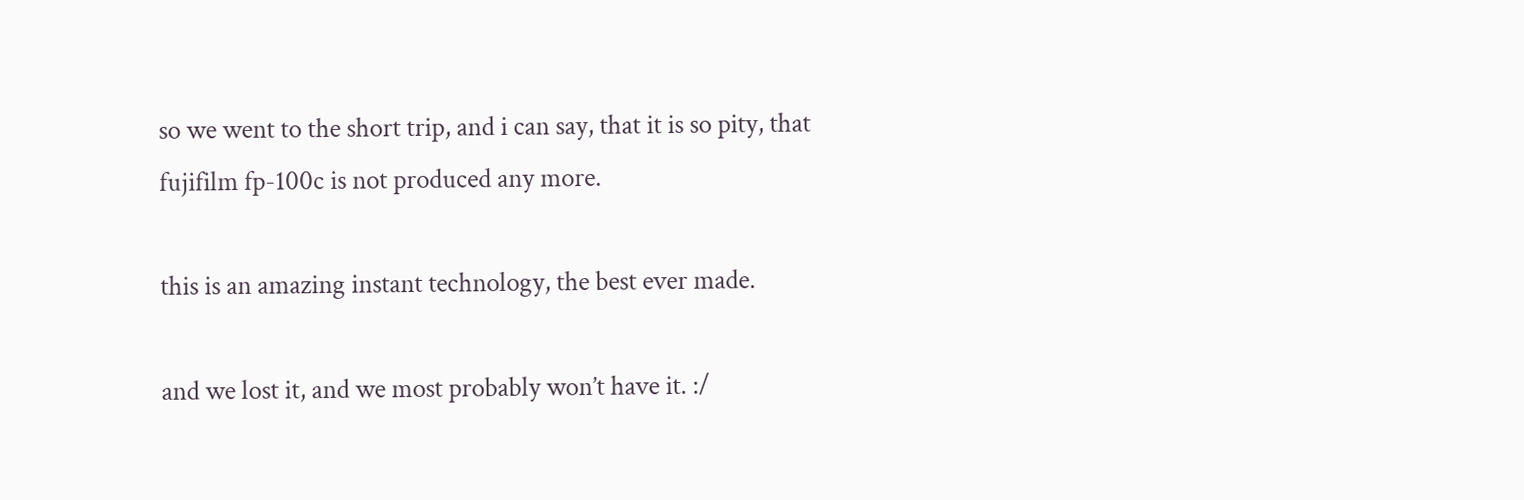so we went to the short trip, and i can say, that it is so pity, that fujifilm fp-100c is not produced any more.

this is an amazing instant technology, the best ever made.

and we lost it, and we most probably won’t have it. :/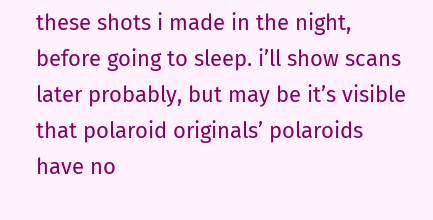these shots i made in the night, before going to sleep. i’ll show scans later probably, but may be it’s visible that polaroid originals’ polaroids have no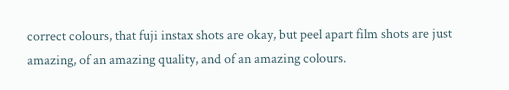correct colours, that fuji instax shots are okay, but peel apart film shots are just amazing, of an amazing quality, and of an amazing colours.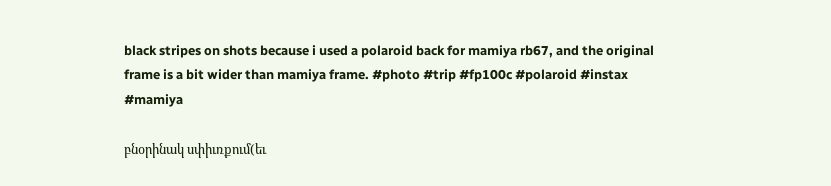black stripes on shots because i used a polaroid back for mamiya rb67, and the original frame is a bit wider than mamiya frame. #photo #trip #fp100c #polaroid #instax #mamiya

բնօրինակ սփիւռքում(եւ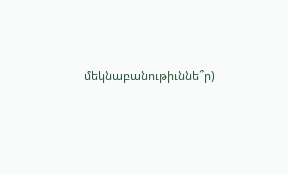մեկնաբանութիւննե՞ր)